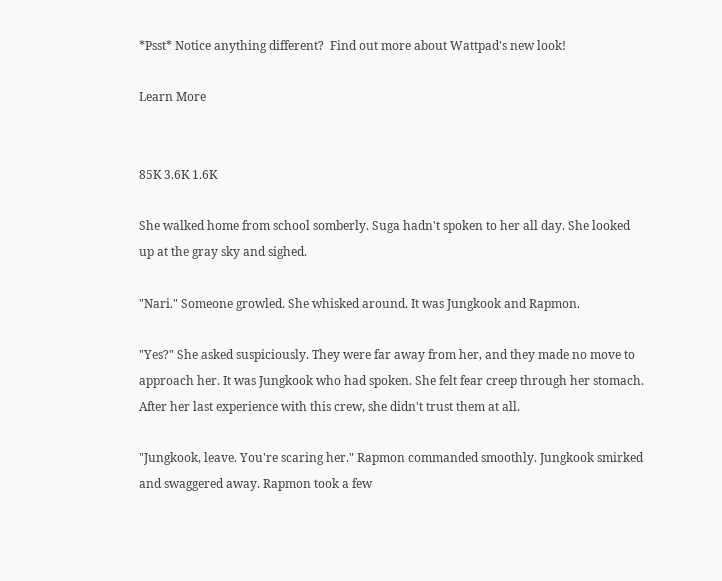*Psst* Notice anything different?  Find out more about Wattpad's new look!

Learn More


85K 3.6K 1.6K

She walked home from school somberly. Suga hadn't spoken to her all day. She looked up at the gray sky and sighed.

"Nari." Someone growled. She whisked around. It was Jungkook and Rapmon.

"Yes?" She asked suspiciously. They were far away from her, and they made no move to approach her. It was Jungkook who had spoken. She felt fear creep through her stomach. After her last experience with this crew, she didn't trust them at all.

"Jungkook, leave. You're scaring her." Rapmon commanded smoothly. Jungkook smirked and swaggered away. Rapmon took a few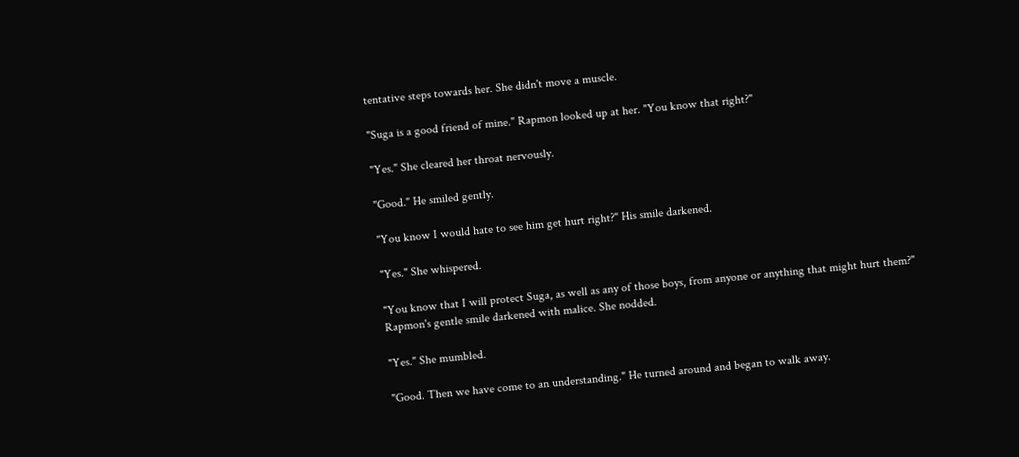tentative steps towards her. She didn't move a muscle.

"Suga is a good friend of mine." Rapmon looked up at her. "You know that right?"

"Yes." She cleared her throat nervously.

"Good." He smiled gently.

"You know I would hate to see him get hurt right?" His smile darkened.

"Yes." She whispered.

"You know that I will protect Suga, as well as any of those boys, from anyone or anything that might hurt them?" Rapmon's gentle smile darkened with malice. She nodded.

"Yes." She mumbled.

"Good. Then we have come to an understanding." He turned around and began to walk away.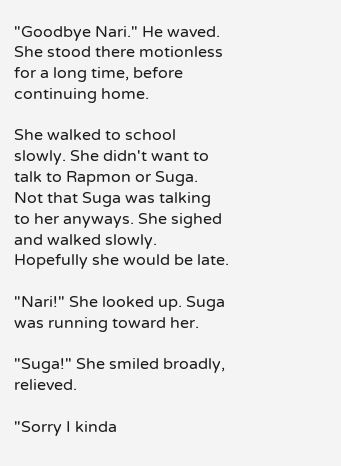"Goodbye Nari." He waved. She stood there motionless for a long time, before continuing home.

She walked to school slowly. She didn't want to talk to Rapmon or Suga. Not that Suga was talking to her anyways. She sighed and walked slowly. Hopefully she would be late.

"Nari!" She looked up. Suga was running toward her.

"Suga!" She smiled broadly, relieved.

"Sorry I kinda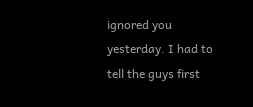ignored you yesterday. I had to tell the guys first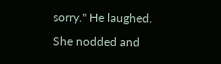sorry." He laughed. She nodded and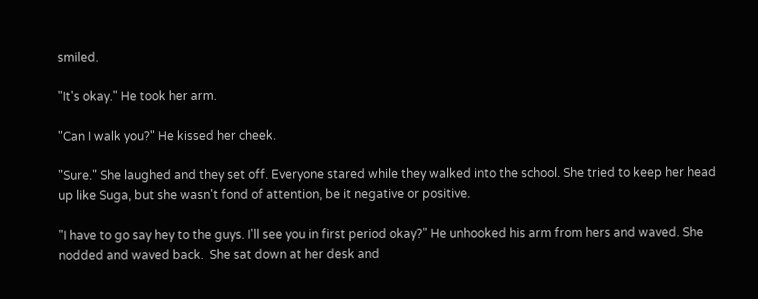smiled.

"It's okay." He took her arm.

"Can I walk you?" He kissed her cheek.

"Sure." She laughed and they set off. Everyone stared while they walked into the school. She tried to keep her head up like Suga, but she wasn't fond of attention, be it negative or positive.

"I have to go say hey to the guys. I'll see you in first period okay?" He unhooked his arm from hers and waved. She nodded and waved back.  She sat down at her desk and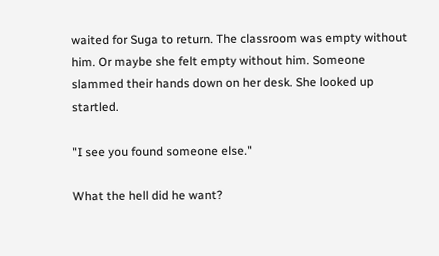waited for Suga to return. The classroom was empty without him. Or maybe she felt empty without him. Someone slammed their hands down on her desk. She looked up startled.

"I see you found someone else."

What the hell did he want?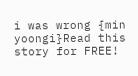i was wrong {min yoongi}Read this story for FREE!